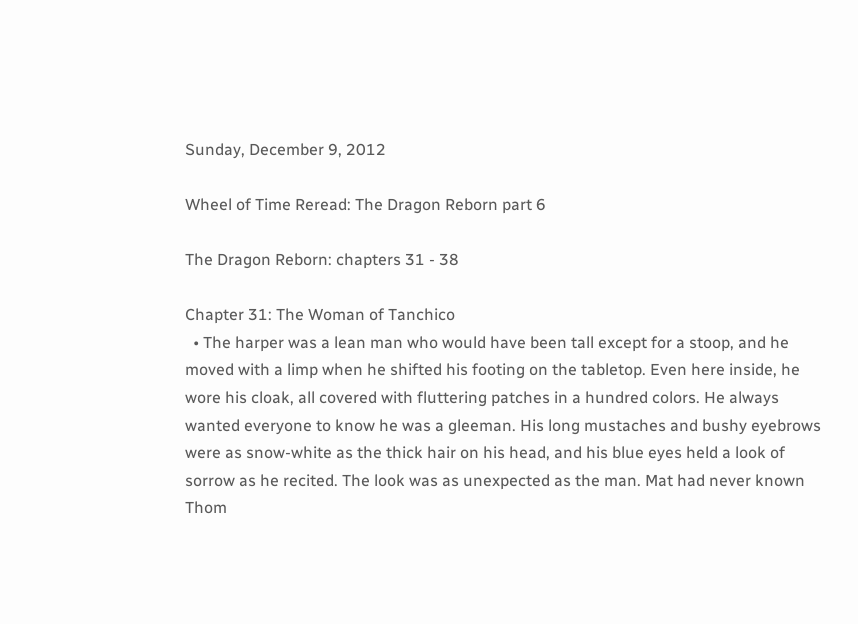Sunday, December 9, 2012

Wheel of Time Reread: The Dragon Reborn part 6

The Dragon Reborn: chapters 31 - 38

Chapter 31: The Woman of Tanchico
  • The harper was a lean man who would have been tall except for a stoop, and he moved with a limp when he shifted his footing on the tabletop. Even here inside, he wore his cloak, all covered with fluttering patches in a hundred colors. He always wanted everyone to know he was a gleeman. His long mustaches and bushy eyebrows were as snow-white as the thick hair on his head, and his blue eyes held a look of sorrow as he recited. The look was as unexpected as the man. Mat had never known Thom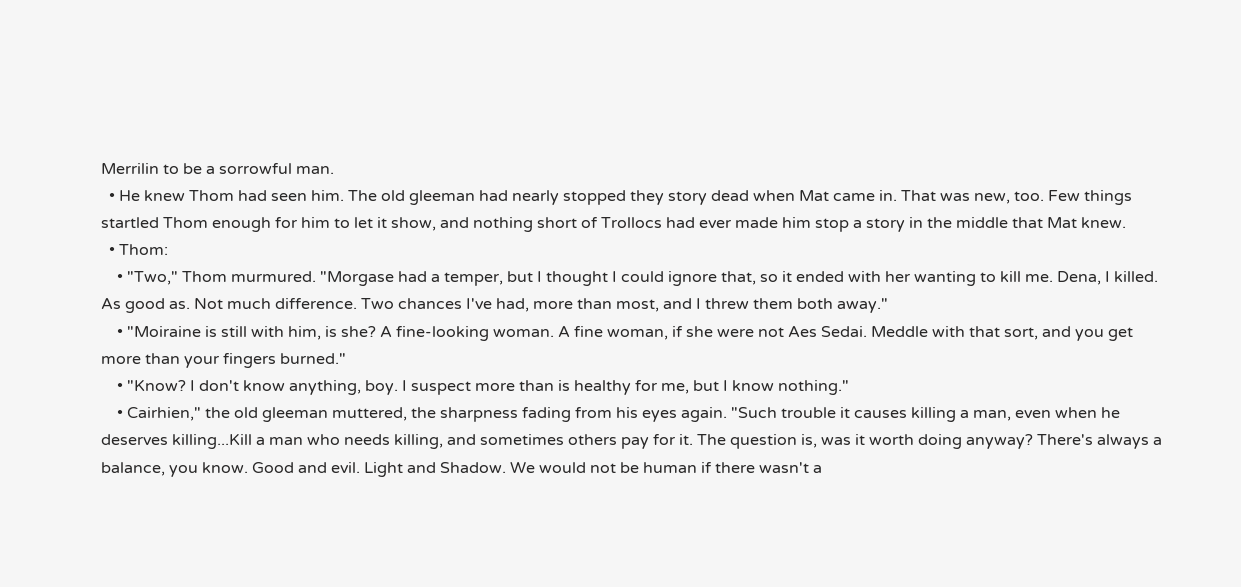Merrilin to be a sorrowful man.
  • He knew Thom had seen him. The old gleeman had nearly stopped they story dead when Mat came in. That was new, too. Few things startled Thom enough for him to let it show, and nothing short of Trollocs had ever made him stop a story in the middle that Mat knew.
  • Thom:
    • "Two," Thom murmured. "Morgase had a temper, but I thought I could ignore that, so it ended with her wanting to kill me. Dena, I killed. As good as. Not much difference. Two chances I've had, more than most, and I threw them both away."
    • "Moiraine is still with him, is she? A fine-looking woman. A fine woman, if she were not Aes Sedai. Meddle with that sort, and you get more than your fingers burned."
    • "Know? I don't know anything, boy. I suspect more than is healthy for me, but I know nothing."
    • Cairhien," the old gleeman muttered, the sharpness fading from his eyes again. "Such trouble it causes killing a man, even when he deserves killing...Kill a man who needs killing, and sometimes others pay for it. The question is, was it worth doing anyway? There's always a balance, you know. Good and evil. Light and Shadow. We would not be human if there wasn't a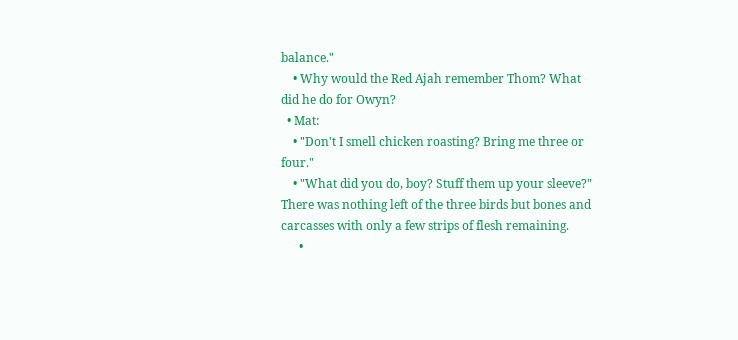balance."
    • Why would the Red Ajah remember Thom? What did he do for Owyn?
  • Mat:
    • "Don't I smell chicken roasting? Bring me three or four."
    • "What did you do, boy? Stuff them up your sleeve?" There was nothing left of the three birds but bones and carcasses with only a few strips of flesh remaining.
      •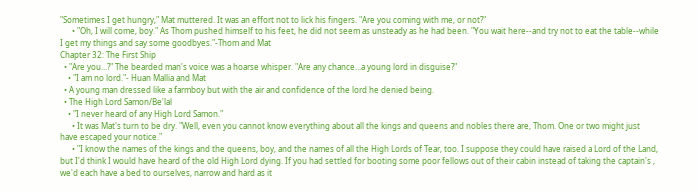"Sometimes I get hungry," Mat muttered. It was an effort not to lick his fingers. "Are you coming with me, or not?"
      • "Oh, I will come, boy." As Thom pushed himself to his feet, he did not seem as unsteady as he had been. "You wait here--and try not to eat the table--while I get my things and say some goodbyes."-Thom and Mat
Chapter 32: The First Ship
  • "Are you...?" The bearded man's voice was a hoarse whisper. "Are any chance...a young lord in disguise?"
    • "I am no lord."- Huan Mallia and Mat
  • A young man dressed like a farmboy but with the air and confidence of the lord he denied being.
  • The High Lord Samon/Be'lal
    • "I never heard of any High Lord Samon."
      • It was Mat's turn to be dry. "Well, even you cannot know everything about all the kings and queens and nobles there are, Thom. One or two might just have escaped your notice."
      • "I know the names of the kings and the queens, boy, and the names of all the High Lords of Tear, too. I suppose they could have raised a Lord of the Land, but I'd think I would have heard of the old High Lord dying. If you had settled for booting some poor fellows out of their cabin instead of taking the captain's , we'd each have a bed to ourselves, narrow and hard as it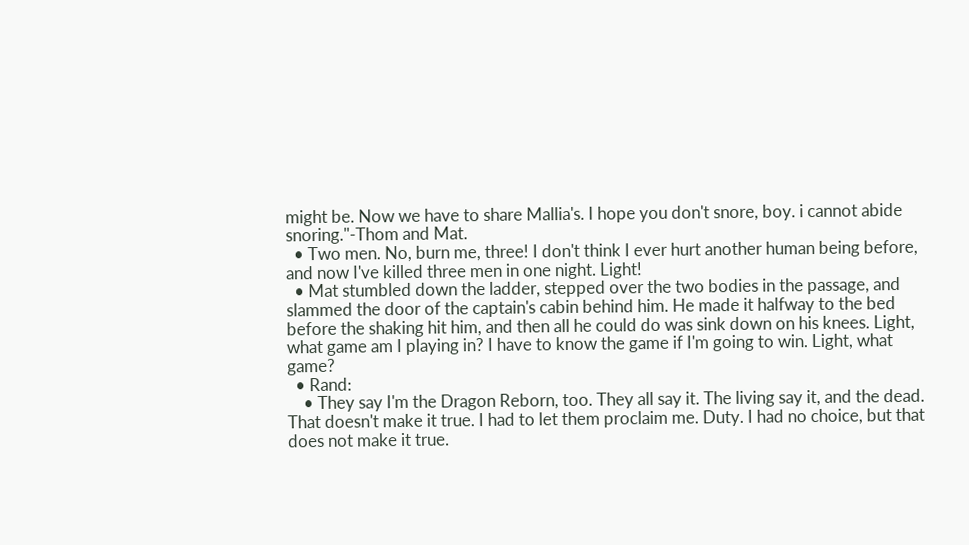might be. Now we have to share Mallia's. I hope you don't snore, boy. i cannot abide snoring."-Thom and Mat.
  • Two men. No, burn me, three! I don't think I ever hurt another human being before, and now I've killed three men in one night. Light!
  • Mat stumbled down the ladder, stepped over the two bodies in the passage, and slammed the door of the captain's cabin behind him. He made it halfway to the bed before the shaking hit him, and then all he could do was sink down on his knees. Light, what game am I playing in? I have to know the game if I'm going to win. Light, what game?
  • Rand:
    • They say I'm the Dragon Reborn, too. They all say it. The living say it, and the dead. That doesn't make it true. I had to let them proclaim me. Duty. I had no choice, but that does not make it true.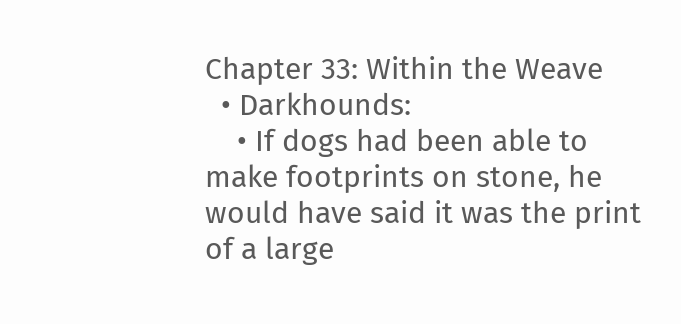Chapter 33: Within the Weave
  • Darkhounds:
    • If dogs had been able to make footprints on stone, he would have said it was the print of a large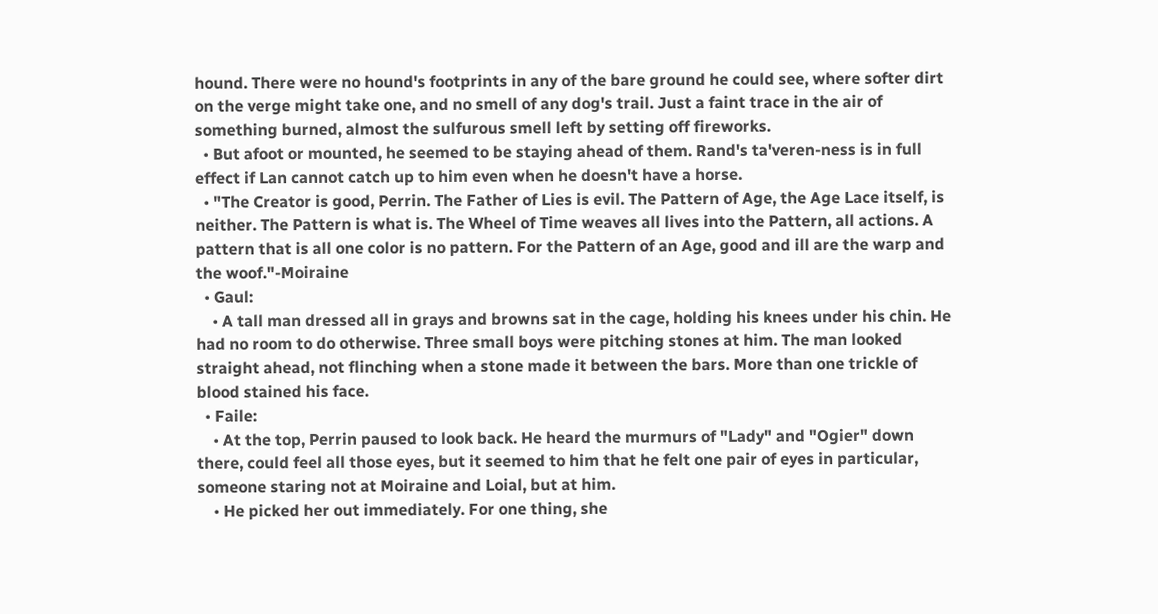hound. There were no hound's footprints in any of the bare ground he could see, where softer dirt on the verge might take one, and no smell of any dog's trail. Just a faint trace in the air of something burned, almost the sulfurous smell left by setting off fireworks.
  • But afoot or mounted, he seemed to be staying ahead of them. Rand's ta'veren-ness is in full effect if Lan cannot catch up to him even when he doesn't have a horse.
  • "The Creator is good, Perrin. The Father of Lies is evil. The Pattern of Age, the Age Lace itself, is neither. The Pattern is what is. The Wheel of Time weaves all lives into the Pattern, all actions. A pattern that is all one color is no pattern. For the Pattern of an Age, good and ill are the warp and the woof."-Moiraine
  • Gaul:
    • A tall man dressed all in grays and browns sat in the cage, holding his knees under his chin. He had no room to do otherwise. Three small boys were pitching stones at him. The man looked straight ahead, not flinching when a stone made it between the bars. More than one trickle of blood stained his face.
  • Faile:
    • At the top, Perrin paused to look back. He heard the murmurs of "Lady" and "Ogier" down there, could feel all those eyes, but it seemed to him that he felt one pair of eyes in particular, someone staring not at Moiraine and Loial, but at him.
    • He picked her out immediately. For one thing, she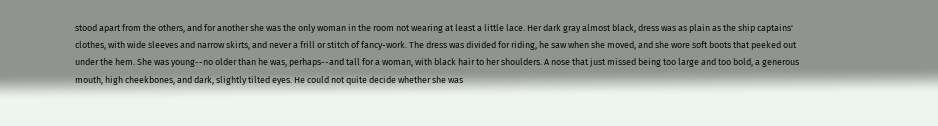stood apart from the others, and for another she was the only woman in the room not wearing at least a little lace. Her dark gray almost black, dress was as plain as the ship captains' clothes, with wide sleeves and narrow skirts, and never a frill or stitch of fancy-work. The dress was divided for riding, he saw when she moved, and she wore soft boots that peeked out under the hem. She was young--no older than he was, perhaps--and tall for a woman, with black hair to her shoulders. A nose that just missed being too large and too bold, a generous mouth, high cheekbones, and dark, slightly tilted eyes. He could not quite decide whether she was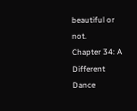beautiful or not.
Chapter 34: A Different Dance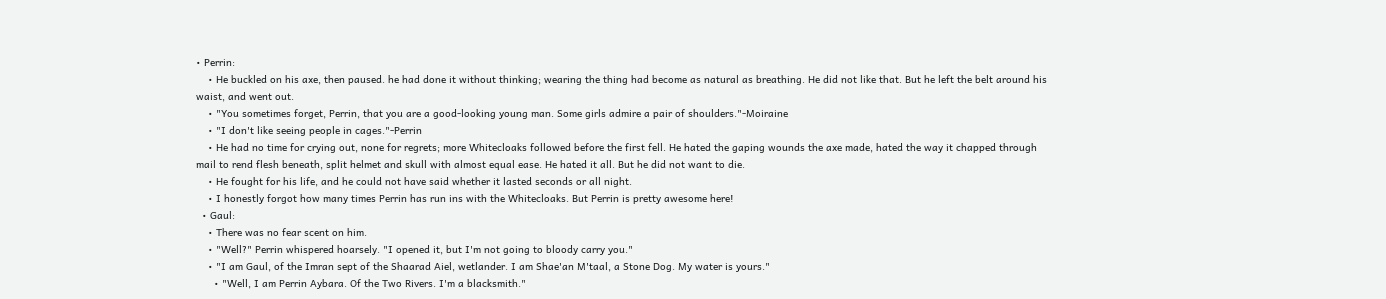• Perrin:
    • He buckled on his axe, then paused. he had done it without thinking; wearing the thing had become as natural as breathing. He did not like that. But he left the belt around his waist, and went out.
    • "You sometimes forget, Perrin, that you are a good-looking young man. Some girls admire a pair of shoulders."-Moiraine
    • "I don't like seeing people in cages."-Perrin
    • He had no time for crying out, none for regrets; more Whitecloaks followed before the first fell. He hated the gaping wounds the axe made, hated the way it chapped through mail to rend flesh beneath, split helmet and skull with almost equal ease. He hated it all. But he did not want to die.
    • He fought for his life, and he could not have said whether it lasted seconds or all night.
    • I honestly forgot how many times Perrin has run ins with the Whitecloaks. But Perrin is pretty awesome here!
  • Gaul:
    • There was no fear scent on him.
    • "Well?" Perrin whispered hoarsely. "I opened it, but I'm not going to bloody carry you."
    • "I am Gaul, of the Imran sept of the Shaarad Aiel, wetlander. I am Shae'an M'taal, a Stone Dog. My water is yours."
      • "Well, I am Perrin Aybara. Of the Two Rivers. I'm a blacksmith."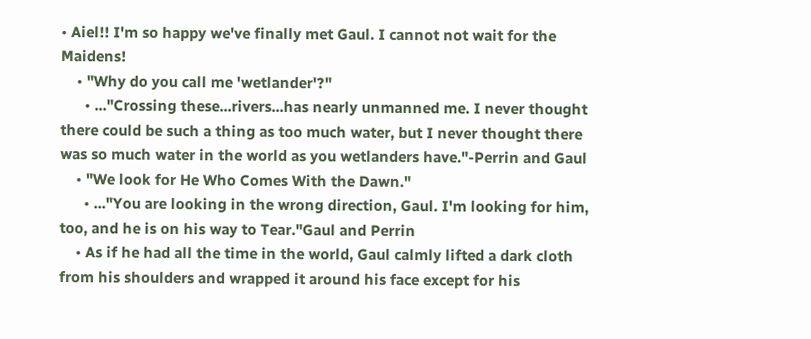• Aiel!! I'm so happy we've finally met Gaul. I cannot not wait for the Maidens!
    • "Why do you call me 'wetlander'?"
      • ..."Crossing these...rivers...has nearly unmanned me. I never thought there could be such a thing as too much water, but I never thought there was so much water in the world as you wetlanders have."-Perrin and Gaul
    • "We look for He Who Comes With the Dawn."
      • ..."You are looking in the wrong direction, Gaul. I'm looking for him, too, and he is on his way to Tear."Gaul and Perrin
    • As if he had all the time in the world, Gaul calmly lifted a dark cloth from his shoulders and wrapped it around his face except for his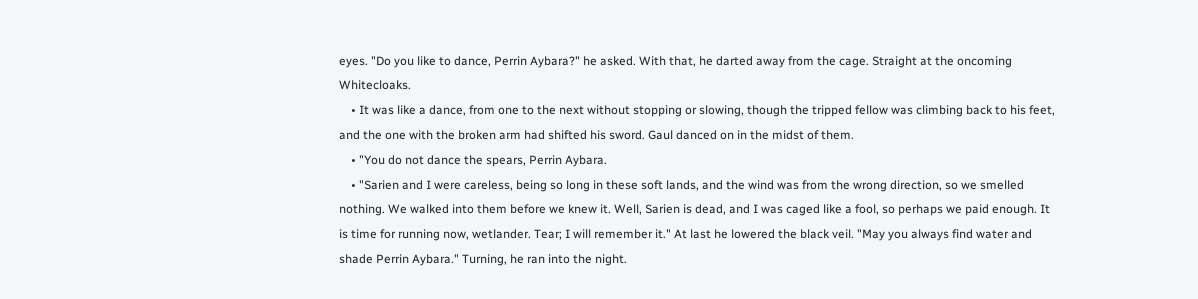eyes. "Do you like to dance, Perrin Aybara?" he asked. With that, he darted away from the cage. Straight at the oncoming Whitecloaks.
    • It was like a dance, from one to the next without stopping or slowing, though the tripped fellow was climbing back to his feet, and the one with the broken arm had shifted his sword. Gaul danced on in the midst of them.
    • "You do not dance the spears, Perrin Aybara.
    • "Sarien and I were careless, being so long in these soft lands, and the wind was from the wrong direction, so we smelled nothing. We walked into them before we knew it. Well, Sarien is dead, and I was caged like a fool, so perhaps we paid enough. It is time for running now, wetlander. Tear; I will remember it." At last he lowered the black veil. "May you always find water and shade Perrin Aybara." Turning, he ran into the night.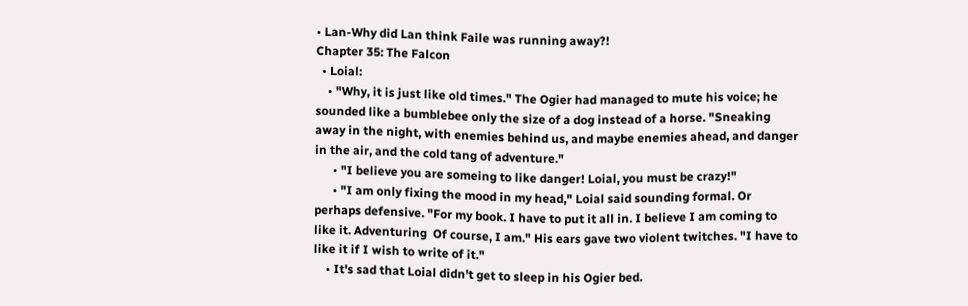• Lan-Why did Lan think Faile was running away?!
Chapter 35: The Falcon
  • Loial:
    • "Why, it is just like old times." The Ogier had managed to mute his voice; he sounded like a bumblebee only the size of a dog instead of a horse. "Sneaking away in the night, with enemies behind us, and maybe enemies ahead, and danger in the air, and the cold tang of adventure."
      • "I believe you are someing to like danger! Loial, you must be crazy!"
      • "I am only fixing the mood in my head," Loial said sounding formal. Or perhaps defensive. "For my book. I have to put it all in. I believe I am coming to like it. Adventuring  Of course, I am." His ears gave two violent twitches. "I have to like it if I wish to write of it."
    • It's sad that Loial didn't get to sleep in his Ogier bed.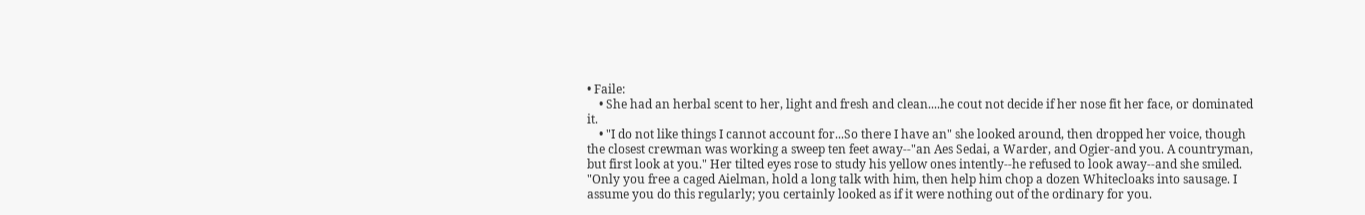• Faile:
    • She had an herbal scent to her, light and fresh and clean....he cout not decide if her nose fit her face, or dominated it.
    • "I do not like things I cannot account for...So there I have an" she looked around, then dropped her voice, though the closest crewman was working a sweep ten feet away--"an Aes Sedai, a Warder, and Ogier-and you. A countryman, but first look at you." Her tilted eyes rose to study his yellow ones intently--he refused to look away--and she smiled. "Only you free a caged Aielman, hold a long talk with him, then help him chop a dozen Whitecloaks into sausage. I assume you do this regularly; you certainly looked as if it were nothing out of the ordinary for you.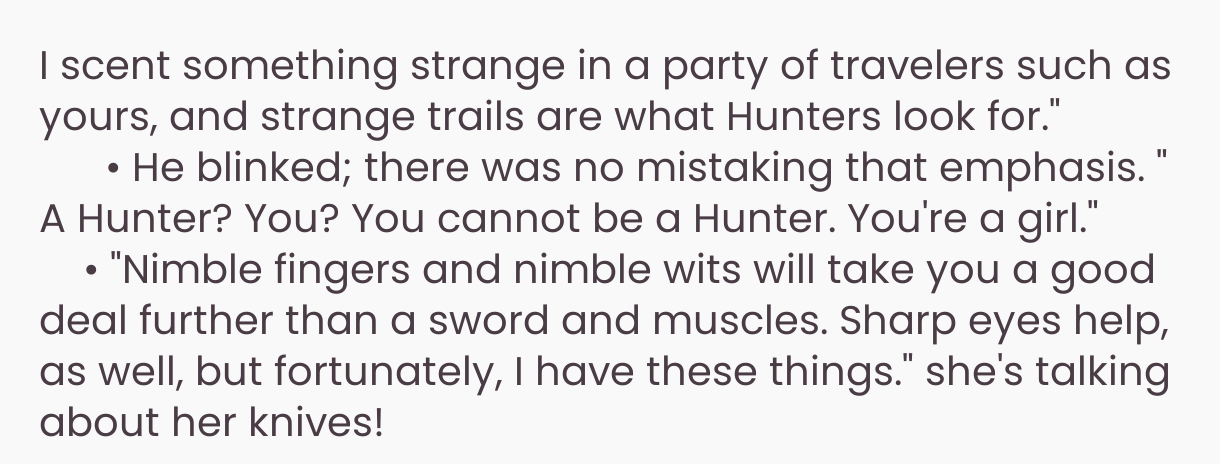I scent something strange in a party of travelers such as yours, and strange trails are what Hunters look for."
      • He blinked; there was no mistaking that emphasis. " A Hunter? You? You cannot be a Hunter. You're a girl."
    • "Nimble fingers and nimble wits will take you a good deal further than a sword and muscles. Sharp eyes help, as well, but fortunately, I have these things." she's talking about her knives!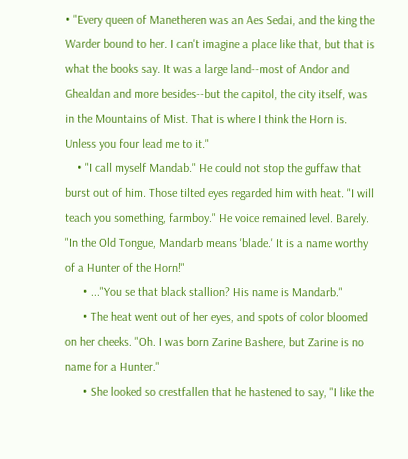• "Every queen of Manetheren was an Aes Sedai, and the king the Warder bound to her. I can't imagine a place like that, but that is what the books say. It was a large land--most of Andor and Ghealdan and more besides--but the capitol, the city itself, was in the Mountains of Mist. That is where I think the Horn is. Unless you four lead me to it."
    • "I call myself Mandab." He could not stop the guffaw that burst out of him. Those tilted eyes regarded him with heat. "I will teach you something, farmboy." He voice remained level. Barely. "In the Old Tongue, Mandarb means 'blade.' It is a name worthy of a Hunter of the Horn!"
      • ..."You se that black stallion? His name is Mandarb."
      • The heat went out of her eyes, and spots of color bloomed on her cheeks. "Oh. I was born Zarine Bashere, but Zarine is no name for a Hunter."
      • She looked so crestfallen that he hastened to say, "I like the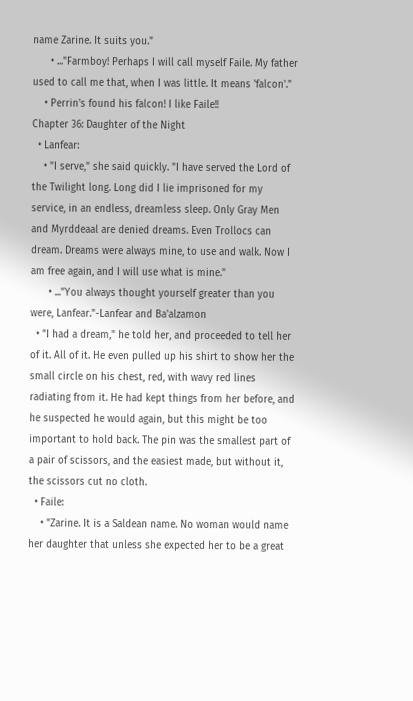name Zarine. It suits you."
      • ..."Farmboy! Perhaps I will call myself Faile. My father used to call me that, when I was little. It means 'falcon'."
    • Perrin's found his falcon! I like Faile!!
Chapter 36: Daughter of the Night
  • Lanfear:
    • "I serve," she said quickly. "I have served the Lord of the Twilight long. Long did I lie imprisoned for my service, in an endless, dreamless sleep. Only Gray Men and Myrddeaal are denied dreams. Even Trollocs can dream. Dreams were always mine, to use and walk. Now I am free again, and I will use what is mine."
      • ..."You always thought yourself greater than you were, Lanfear."-Lanfear and Ba'alzamon
  • "I had a dream," he told her, and proceeded to tell her of it. All of it. He even pulled up his shirt to show her the small circle on his chest, red, with wavy red lines radiating from it. He had kept things from her before, and he suspected he would again, but this might be too important to hold back. The pin was the smallest part of a pair of scissors, and the easiest made, but without it, the scissors cut no cloth.
  • Faile:
    • "Zarine. It is a Saldean name. No woman would name her daughter that unless she expected her to be a great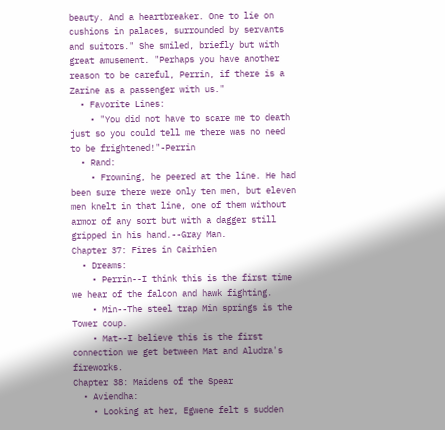beauty. And a heartbreaker. One to lie on cushions in palaces, surrounded by servants and suitors." She smiled, briefly but with great amusement. "Perhaps you have another reason to be careful, Perrin, if there is a Zarine as a passenger with us."
  • Favorite Lines:
    • "You did not have to scare me to death just so you could tell me there was no need to be frightened!"-Perrin
  • Rand:
    • Frowning, he peered at the line. He had been sure there were only ten men, but eleven men knelt in that line, one of them without armor of any sort but with a dagger still gripped in his hand.--Gray Man.
Chapter 37: Fires in Cairhien
  • Dreams:
    • Perrin--I think this is the first time we hear of the falcon and hawk fighting.
    • Min--The steel trap Min springs is the Tower coup.
    • Mat--I believe this is the first connection we get between Mat and Aludra's fireworks.
Chapter 38: Maidens of the Spear
  • Aviendha:
    • Looking at her, Egwene felt s sudden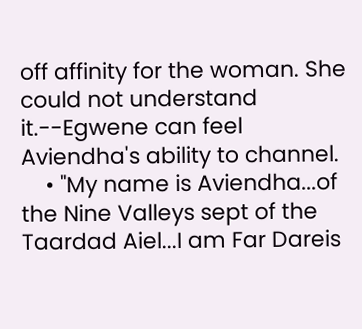off affinity for the woman. She could not understand it.--Egwene can feel Aviendha's ability to channel.
    • "My name is Aviendha...of the Nine Valleys sept of the Taardad Aiel...I am Far Dareis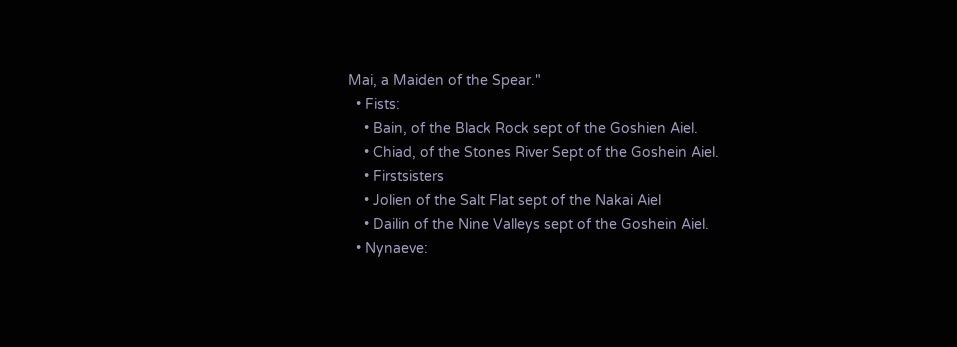Mai, a Maiden of the Spear."
  • Fists:
    • Bain, of the Black Rock sept of the Goshien Aiel.
    • Chiad, of the Stones River Sept of the Goshein Aiel.
    • Firstsisters
    • Jolien of the Salt Flat sept of the Nakai Aiel
    • Dailin of the Nine Valleys sept of the Goshein Aiel.
  • Nynaeve: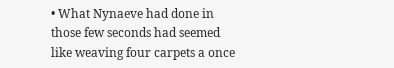• What Nynaeve had done in those few seconds had seemed like weaving four carpets a once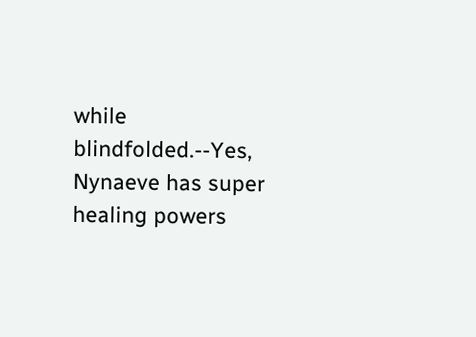while blindfolded.--Yes, Nynaeve has super healing powers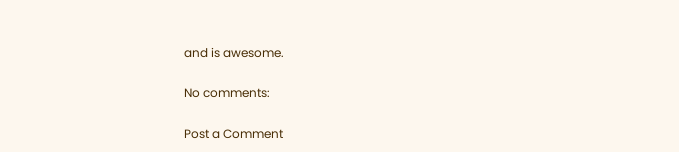and is awesome.

No comments:

Post a Comment